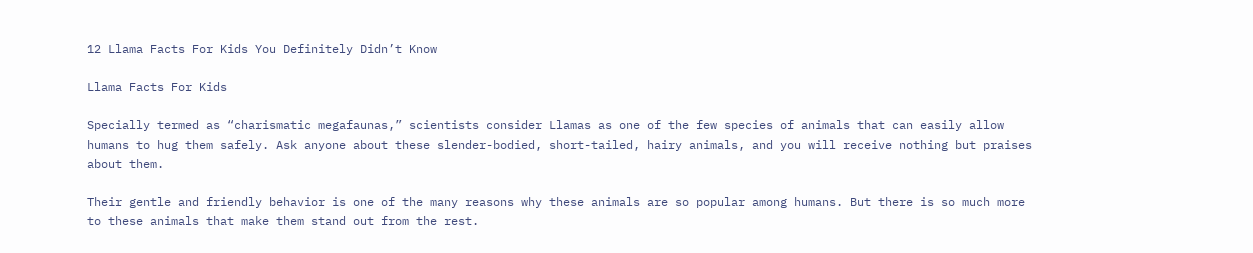12 Llama Facts For Kids You Definitely Didn’t Know

Llama Facts For Kids

Specially termed as “charismatic megafaunas,” scientists consider Llamas as one of the few species of animals that can easily allow humans to hug them safely. Ask anyone about these slender-bodied, short-tailed, hairy animals, and you will receive nothing but praises about them.

Their gentle and friendly behavior is one of the many reasons why these animals are so popular among humans. But there is so much more to these animals that make them stand out from the rest.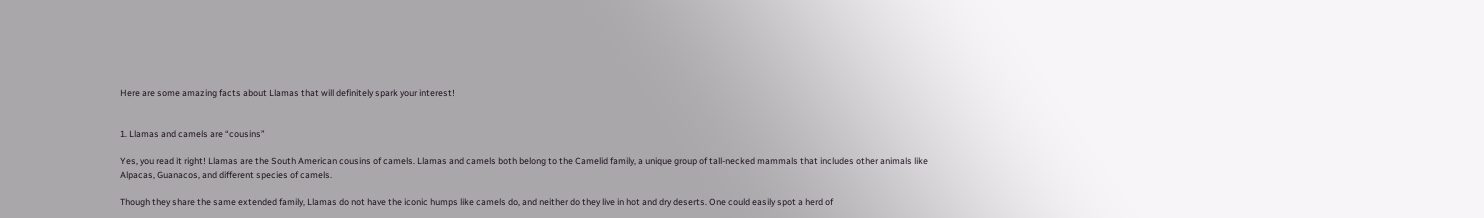Here are some amazing facts about Llamas that will definitely spark your interest!


1. Llamas and camels are “cousins”

Yes, you read it right! Llamas are the South American cousins of camels. Llamas and camels both belong to the Camelid family, a unique group of tall-necked mammals that includes other animals like Alpacas, Guanacos, and different species of camels.

Though they share the same extended family, Llamas do not have the iconic humps like camels do, and neither do they live in hot and dry deserts. One could easily spot a herd of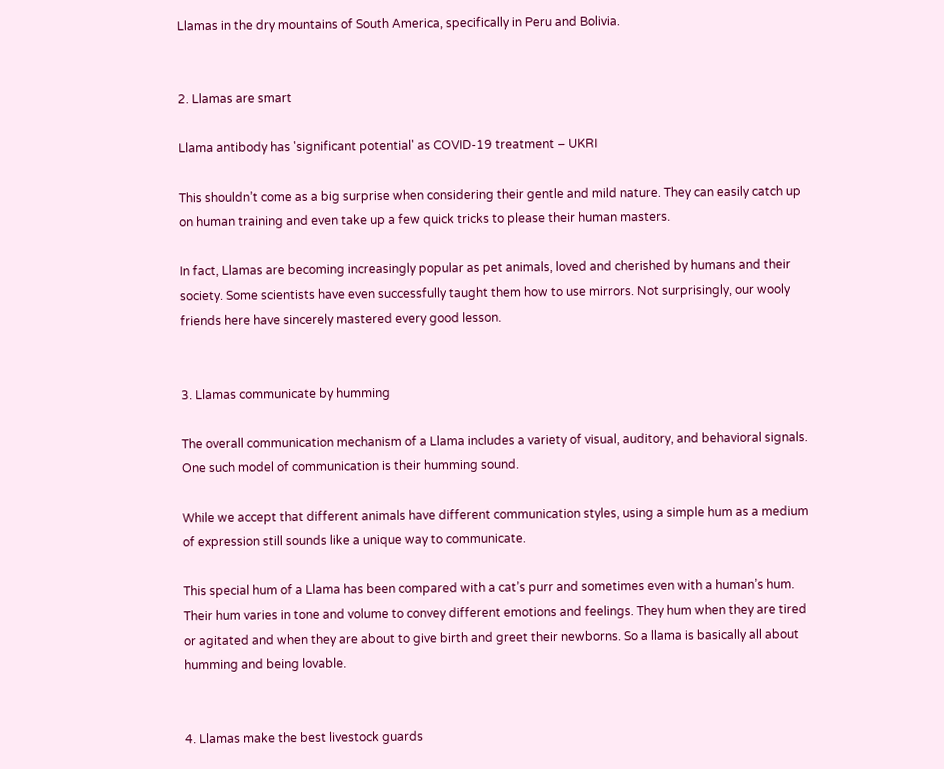Llamas in the dry mountains of South America, specifically in Peru and Bolivia.


2. Llamas are smart

Llama antibody has 'significant potential' as COVID-19 treatment – UKRI

This shouldn’t come as a big surprise when considering their gentle and mild nature. They can easily catch up on human training and even take up a few quick tricks to please their human masters.

In fact, Llamas are becoming increasingly popular as pet animals, loved and cherished by humans and their society. Some scientists have even successfully taught them how to use mirrors. Not surprisingly, our wooly friends here have sincerely mastered every good lesson.


3. Llamas communicate by humming

The overall communication mechanism of a Llama includes a variety of visual, auditory, and behavioral signals. One such model of communication is their humming sound.

While we accept that different animals have different communication styles, using a simple hum as a medium of expression still sounds like a unique way to communicate.

This special hum of a Llama has been compared with a cat’s purr and sometimes even with a human’s hum. Their hum varies in tone and volume to convey different emotions and feelings. They hum when they are tired or agitated and when they are about to give birth and greet their newborns. So a llama is basically all about humming and being lovable.


4. Llamas make the best livestock guards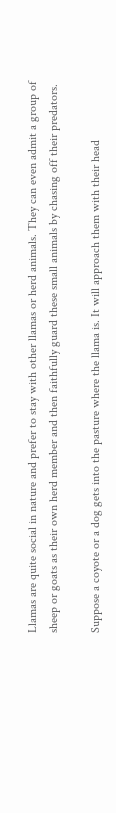Llamas are quite social in nature and prefer to stay with other llamas or herd animals. They can even admit a group of sheep or goats as their own herd member and then faithfully guard these small animals by chasing off their predators.

Suppose a coyote or a dog gets into the pasture where the llama is. It will approach them with their head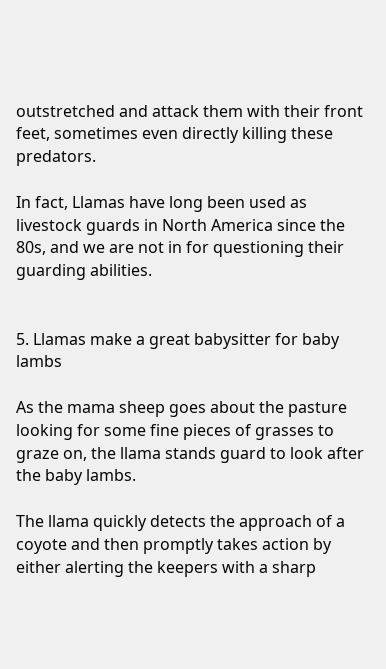outstretched and attack them with their front feet, sometimes even directly killing these predators.

In fact, Llamas have long been used as livestock guards in North America since the 80s, and we are not in for questioning their guarding abilities.


5. Llamas make a great babysitter for baby lambs

As the mama sheep goes about the pasture looking for some fine pieces of grasses to graze on, the llama stands guard to look after the baby lambs.

The llama quickly detects the approach of a coyote and then promptly takes action by either alerting the keepers with a sharp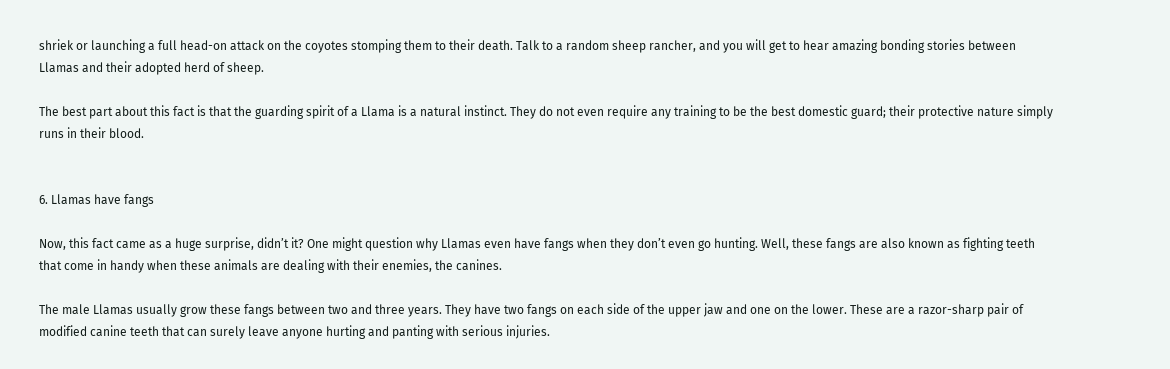shriek or launching a full head-on attack on the coyotes stomping them to their death. Talk to a random sheep rancher, and you will get to hear amazing bonding stories between Llamas and their adopted herd of sheep.

The best part about this fact is that the guarding spirit of a Llama is a natural instinct. They do not even require any training to be the best domestic guard; their protective nature simply runs in their blood.


6. Llamas have fangs

Now, this fact came as a huge surprise, didn’t it? One might question why Llamas even have fangs when they don’t even go hunting. Well, these fangs are also known as fighting teeth that come in handy when these animals are dealing with their enemies, the canines.

The male Llamas usually grow these fangs between two and three years. They have two fangs on each side of the upper jaw and one on the lower. These are a razor-sharp pair of modified canine teeth that can surely leave anyone hurting and panting with serious injuries.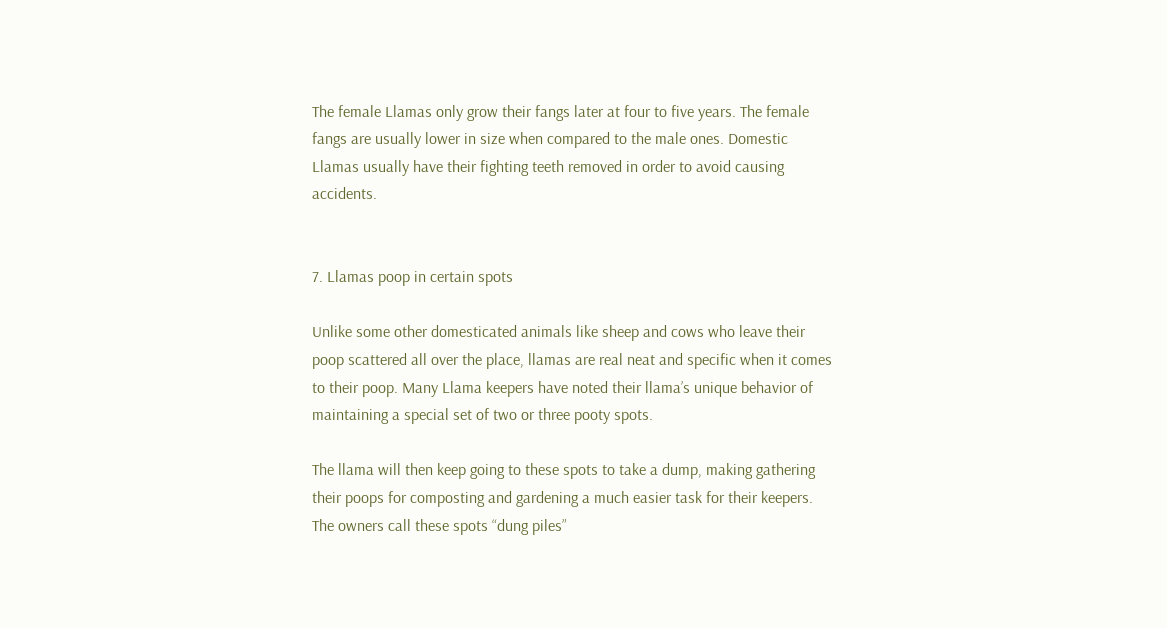The female Llamas only grow their fangs later at four to five years. The female fangs are usually lower in size when compared to the male ones. Domestic Llamas usually have their fighting teeth removed in order to avoid causing accidents.


7. Llamas poop in certain spots

Unlike some other domesticated animals like sheep and cows who leave their poop scattered all over the place, llamas are real neat and specific when it comes to their poop. Many Llama keepers have noted their llama’s unique behavior of maintaining a special set of two or three pooty spots.

The llama will then keep going to these spots to take a dump, making gathering their poops for composting and gardening a much easier task for their keepers. The owners call these spots “dung piles”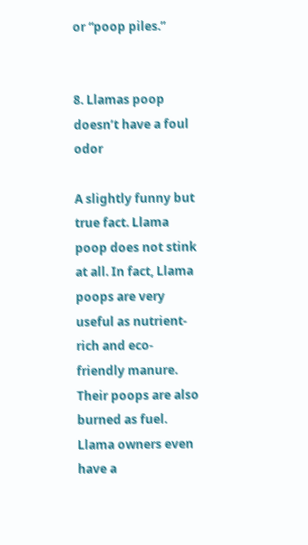or “poop piles.”


8. Llamas poop doesn’t have a foul odor

A slightly funny but true fact. Llama poop does not stink at all. In fact, Llama poops are very useful as nutrient-rich and eco-friendly manure. Their poops are also burned as fuel. Llama owners even have a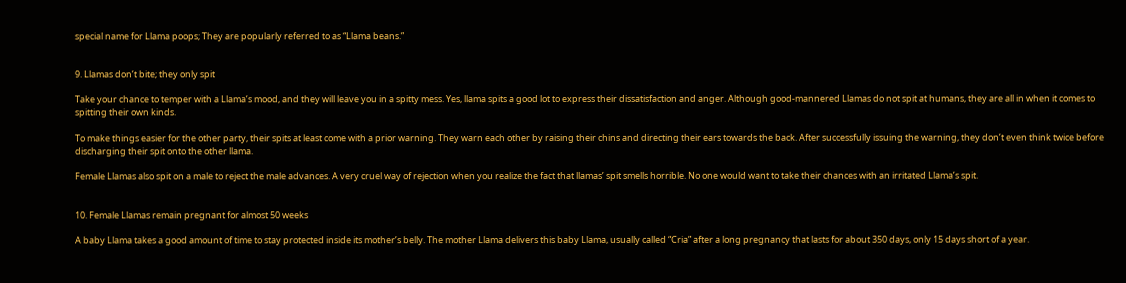special name for Llama poops; They are popularly referred to as “Llama beans.”


9. Llamas don’t bite; they only spit

Take your chance to temper with a Llama’s mood, and they will leave you in a spitty mess. Yes, llama spits a good lot to express their dissatisfaction and anger. Although good-mannered Llamas do not spit at humans, they are all in when it comes to spitting their own kinds.

To make things easier for the other party, their spits at least come with a prior warning. They warn each other by raising their chins and directing their ears towards the back. After successfully issuing the warning, they don’t even think twice before discharging their spit onto the other llama.

Female Llamas also spit on a male to reject the male advances. A very cruel way of rejection when you realize the fact that llamas’ spit smells horrible. No one would want to take their chances with an irritated Llama’s spit.


10. Female Llamas remain pregnant for almost 50 weeks

A baby Llama takes a good amount of time to stay protected inside its mother’s belly. The mother Llama delivers this baby Llama, usually called “Cria” after a long pregnancy that lasts for about 350 days, only 15 days short of a year.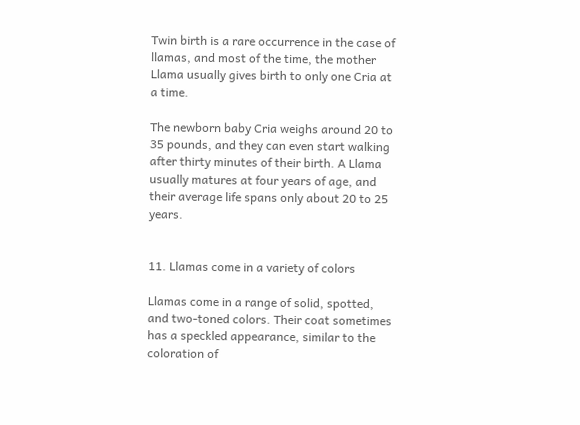Twin birth is a rare occurrence in the case of llamas, and most of the time, the mother Llama usually gives birth to only one Cria at a time.

The newborn baby Cria weighs around 20 to 35 pounds, and they can even start walking after thirty minutes of their birth. A Llama usually matures at four years of age, and their average life spans only about 20 to 25 years.


11. Llamas come in a variety of colors

Llamas come in a range of solid, spotted, and two-toned colors. Their coat sometimes has a speckled appearance, similar to the coloration of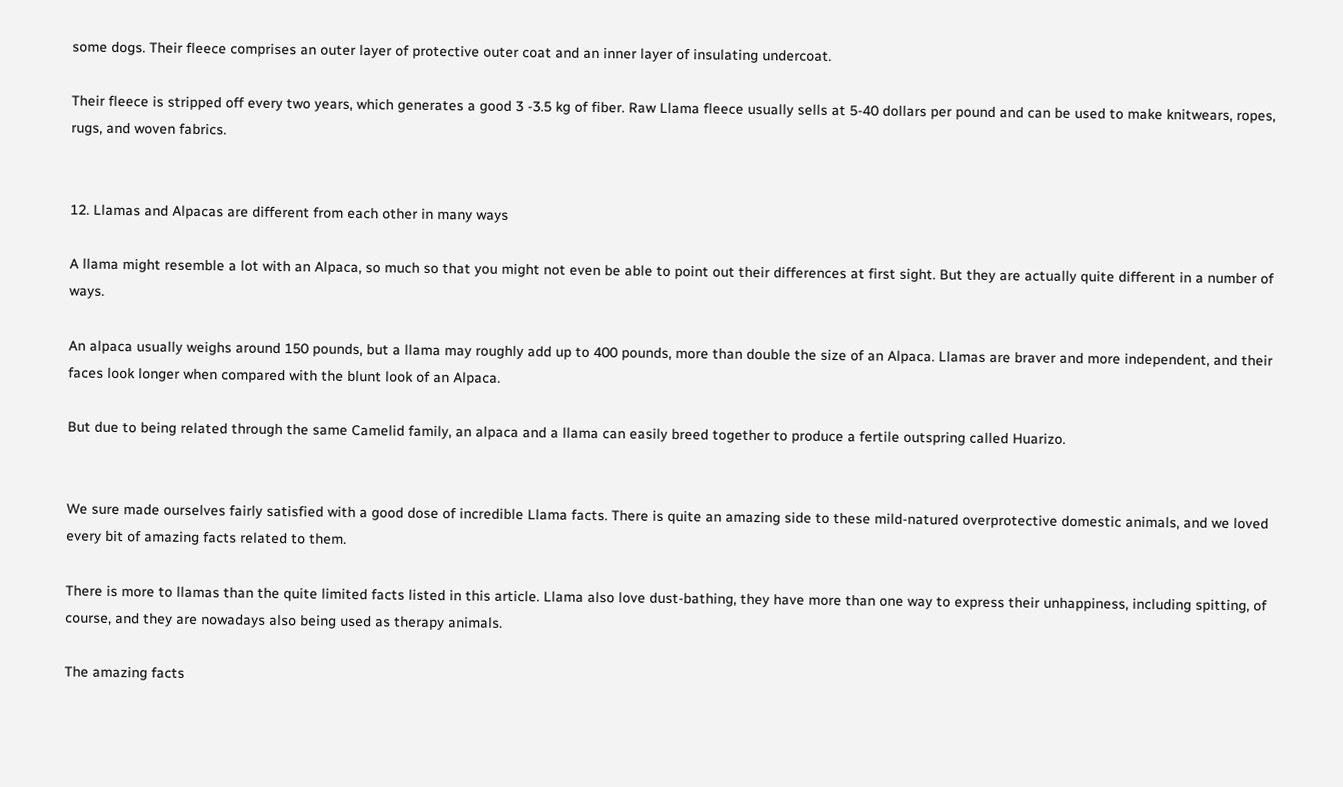some dogs. Their fleece comprises an outer layer of protective outer coat and an inner layer of insulating undercoat.

Their fleece is stripped off every two years, which generates a good 3 -3.5 kg of fiber. Raw Llama fleece usually sells at 5-40 dollars per pound and can be used to make knitwears, ropes, rugs, and woven fabrics.


12. Llamas and Alpacas are different from each other in many ways

A llama might resemble a lot with an Alpaca, so much so that you might not even be able to point out their differences at first sight. But they are actually quite different in a number of ways.

An alpaca usually weighs around 150 pounds, but a llama may roughly add up to 400 pounds, more than double the size of an Alpaca. Llamas are braver and more independent, and their faces look longer when compared with the blunt look of an Alpaca.

But due to being related through the same Camelid family, an alpaca and a llama can easily breed together to produce a fertile outspring called Huarizo.


We sure made ourselves fairly satisfied with a good dose of incredible Llama facts. There is quite an amazing side to these mild-natured overprotective domestic animals, and we loved every bit of amazing facts related to them.

There is more to llamas than the quite limited facts listed in this article. Llama also love dust-bathing, they have more than one way to express their unhappiness, including spitting, of course, and they are nowadays also being used as therapy animals.

The amazing facts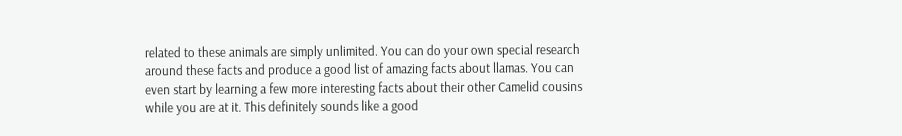related to these animals are simply unlimited. You can do your own special research around these facts and produce a good list of amazing facts about llamas. You can even start by learning a few more interesting facts about their other Camelid cousins while you are at it. This definitely sounds like a good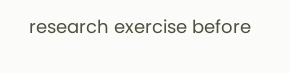research exercise before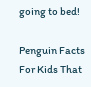going to bed!

Penguin Facts For Kids That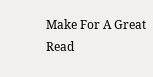Make For A Great Read